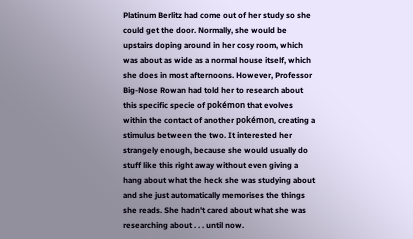Platinum Berlitz had come out of her study so she could get the door. Normally, she would be upstairs doping around in her cosy room, which was about as wide as a normal house itself, which she does in most afternoons. However, Professor Big-Nose Rowan had told her to research about this specific specie of pokémon that evolves within the contact of another pokémon, creating a stimulus between the two. It interested her strangely enough, because she would usually do stuff like this right away without even giving a hang about what the heck she was studying about and she just automatically memorises the things she reads. She hadn't cared about what she was researching about . . . until now.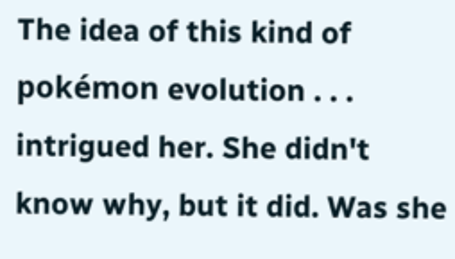The idea of this kind of pokémon evolution . . . intrigued her. She didn't know why, but it did. Was she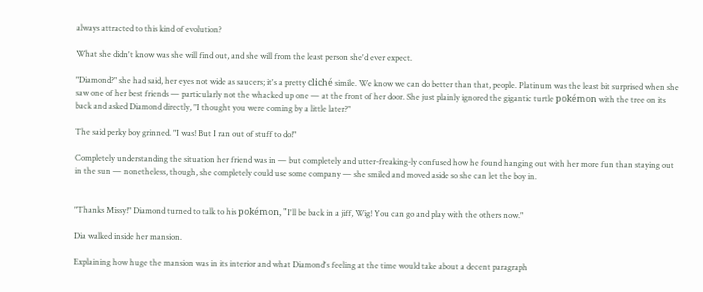always attracted to this kind of evolution?

What she didn't know was she will find out, and she will from the least person she'd ever expect.

"Diamond?" she had said, her eyes not wide as saucers; it's a pretty cliché simile. We know we can do better than that, people. Platinum was the least bit surprised when she saw one of her best friends — particularly not the whacked up one — at the front of her door. She just plainly ignored the gigantic turtle pokémon with the tree on its back and asked Diamond directly, "I thought you were coming by a little later?"

The said perky boy grinned. "I was! But I ran out of stuff to do!"

Completely understanding the situation her friend was in — but completely and utter-freaking-ly confused how he found hanging out with her more fun than staying out in the sun — nonetheless, though, she completely could use some company — she smiled and moved aside so she can let the boy in.


"Thanks Missy!" Diamond turned to talk to his pokémon, "I'll be back in a jiff, Wig! You can go and play with the others now."

Dia walked inside her mansion.

Explaining how huge the mansion was in its interior and what Diamond's feeling at the time would take about a decent paragraph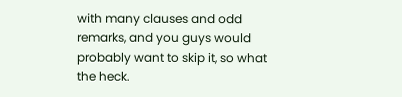with many clauses and odd remarks, and you guys would probably want to skip it, so what the heck.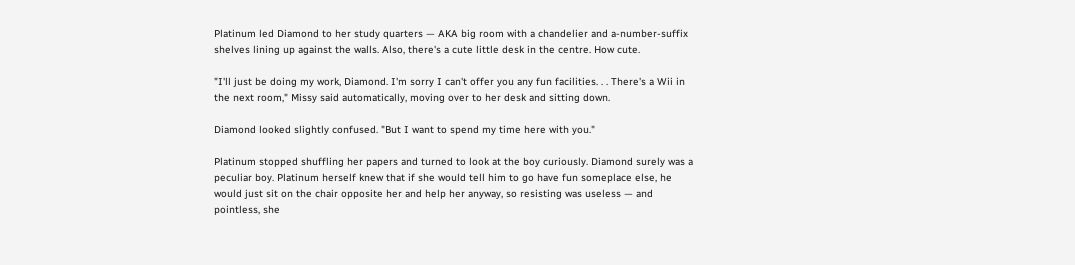Platinum led Diamond to her study quarters — AKA big room with a chandelier and a-number-suffix shelves lining up against the walls. Also, there's a cute little desk in the centre. How cute.

"I'll just be doing my work, Diamond. I'm sorry I can't offer you any fun facilities. . . There's a Wii in the next room," Missy said automatically, moving over to her desk and sitting down.

Diamond looked slightly confused. "But I want to spend my time here with you."

Platinum stopped shuffling her papers and turned to look at the boy curiously. Diamond surely was a peculiar boy. Platinum herself knew that if she would tell him to go have fun someplace else, he would just sit on the chair opposite her and help her anyway, so resisting was useless — and pointless, she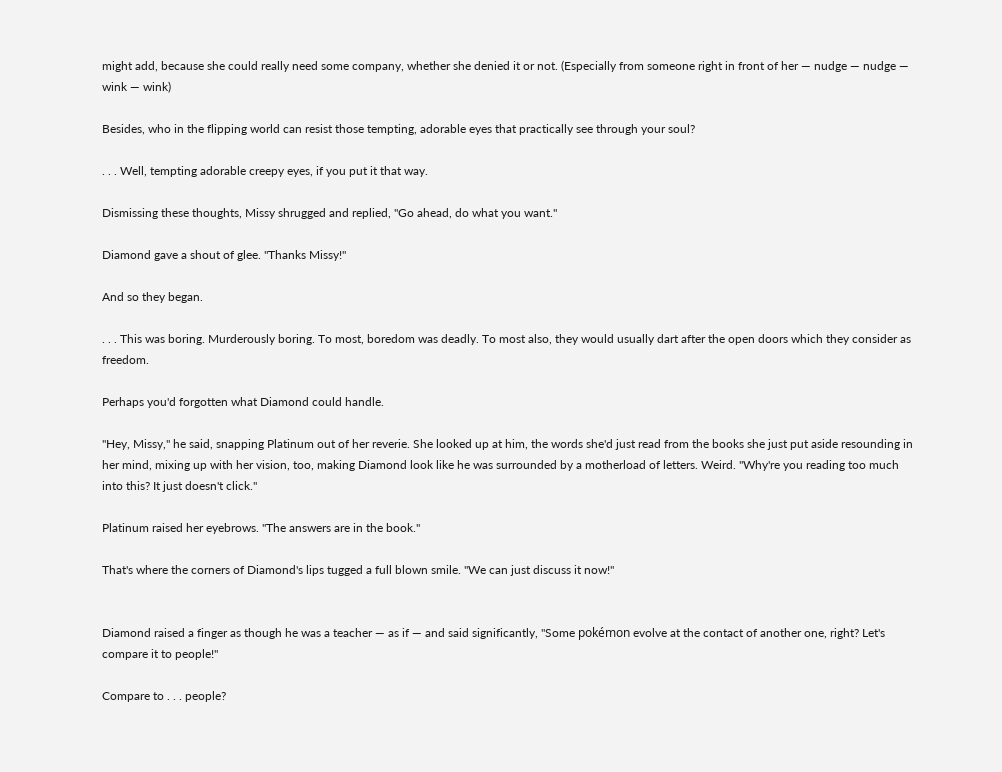might add, because she could really need some company, whether she denied it or not. (Especially from someone right in front of her — nudge — nudge — wink — wink)

Besides, who in the flipping world can resist those tempting, adorable eyes that practically see through your soul?

. . . Well, tempting adorable creepy eyes, if you put it that way.

Dismissing these thoughts, Missy shrugged and replied, "Go ahead, do what you want."

Diamond gave a shout of glee. "Thanks Missy!"

And so they began.

. . . This was boring. Murderously boring. To most, boredom was deadly. To most also, they would usually dart after the open doors which they consider as freedom.

Perhaps you'd forgotten what Diamond could handle.

"Hey, Missy," he said, snapping Platinum out of her reverie. She looked up at him, the words she'd just read from the books she just put aside resounding in her mind, mixing up with her vision, too, making Diamond look like he was surrounded by a motherload of letters. Weird. "Why're you reading too much into this? It just doesn't click."

Platinum raised her eyebrows. "The answers are in the book."

That's where the corners of Diamond's lips tugged a full blown smile. "We can just discuss it now!"


Diamond raised a finger as though he was a teacher — as if — and said significantly, "Some pokémon evolve at the contact of another one, right? Let's compare it to people!"

Compare to . . . people?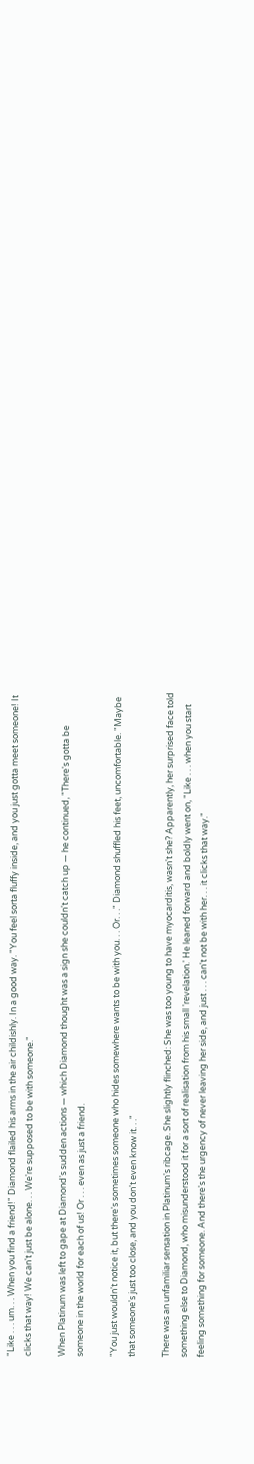"Like . . . um. . . When you find a friend!" Diamond flailed his arms in the air childishly. In a good way. "You feel sorta fluffy inside, and you just gotta meet someone! It clicks that way! We can't just be alone. . . We're supposed to be with someone."

When Platinum was left to gape at Diamond's sudden actions — which Diamond thought was a sign she couldn't catch up — he continued, "There's gotta be someone in the world for each of us! Or . . . even as just a friend.

"You just wouldn't notice it, but there's sometimes someone who hides somewhere wants to be with you. . . Or. . ." Diamond shuffled his feet, uncomfortable. "Maybe that someone's just too close, and you don't even know it. . ."

There was an unfamiliar sensation in Platinum's ribcage. She slightly flinched: She was too young to have myocarditis, wasn't she? Apparently, her surprised face told something else to Diamond, who misunderstood it for a sort of realisation from his small 'revelation.' He leaned forward and boldly went on, "Like . . . when you start feeling something for someone. And there's the urgency of never leaving her side, and just . . . can't not be with her. . . it clicks that way."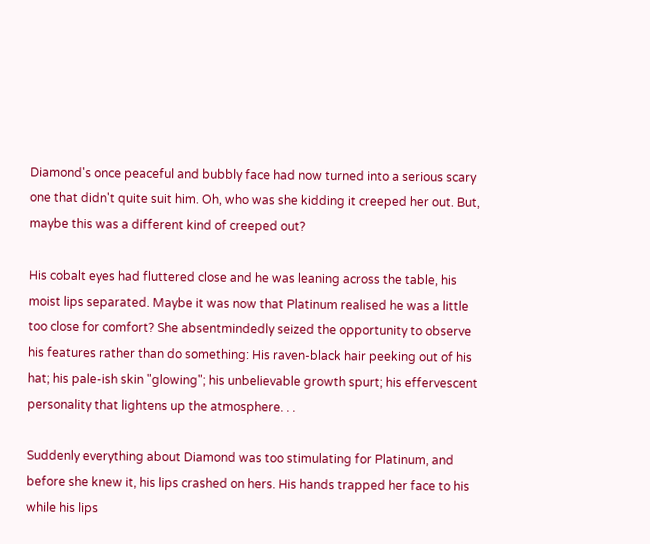Diamond's once peaceful and bubbly face had now turned into a serious scary one that didn't quite suit him. Oh, who was she kidding it creeped her out. But, maybe this was a different kind of creeped out?

His cobalt eyes had fluttered close and he was leaning across the table, his moist lips separated. Maybe it was now that Platinum realised he was a little too close for comfort? She absentmindedly seized the opportunity to observe his features rather than do something: His raven-black hair peeking out of his hat; his pale-ish skin "glowing"; his unbelievable growth spurt; his effervescent personality that lightens up the atmosphere. . .

Suddenly everything about Diamond was too stimulating for Platinum, and before she knew it, his lips crashed on hers. His hands trapped her face to his while his lips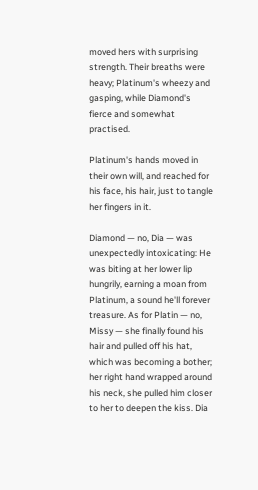moved hers with surprising strength. Their breaths were heavy; Platinum's wheezy and gasping, while Diamond's fierce and somewhat practised.

Platinum's hands moved in their own will, and reached for his face, his hair, just to tangle her fingers in it.

Diamond — no, Dia — was unexpectedly intoxicating: He was biting at her lower lip hungrily, earning a moan from Platinum, a sound he'll forever treasure. As for Platin — no, Missy — she finally found his hair and pulled off his hat, which was becoming a bother; her right hand wrapped around his neck, she pulled him closer to her to deepen the kiss. Dia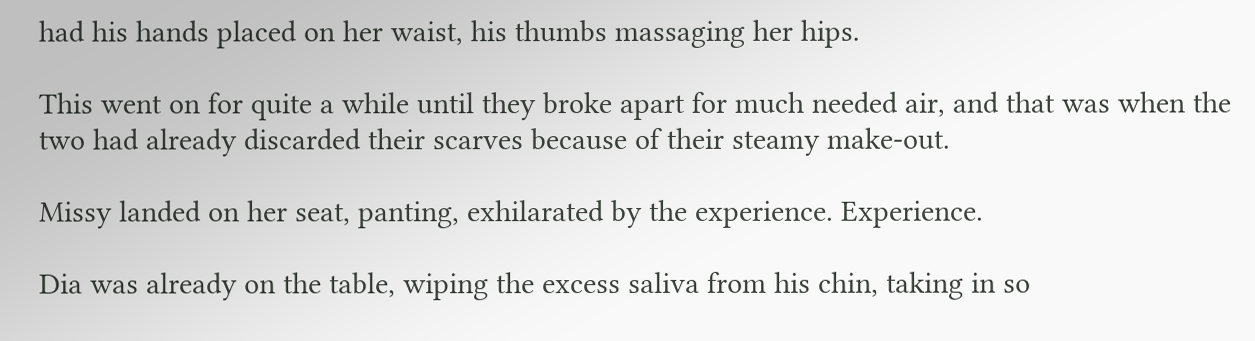had his hands placed on her waist, his thumbs massaging her hips.

This went on for quite a while until they broke apart for much needed air, and that was when the two had already discarded their scarves because of their steamy make-out.

Missy landed on her seat, panting, exhilarated by the experience. Experience.

Dia was already on the table, wiping the excess saliva from his chin, taking in so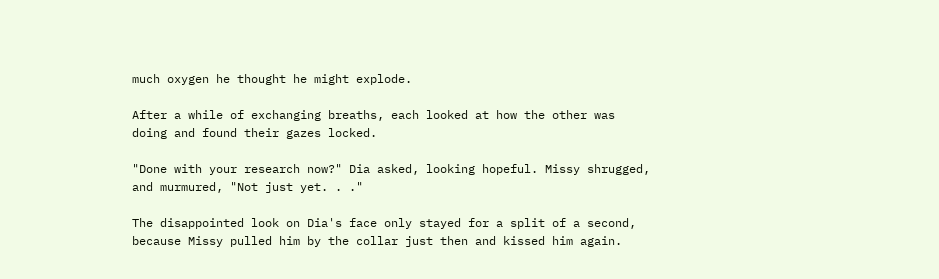much oxygen he thought he might explode.

After a while of exchanging breaths, each looked at how the other was doing and found their gazes locked.

"Done with your research now?" Dia asked, looking hopeful. Missy shrugged, and murmured, "Not just yet. . ."

The disappointed look on Dia's face only stayed for a split of a second, because Missy pulled him by the collar just then and kissed him again.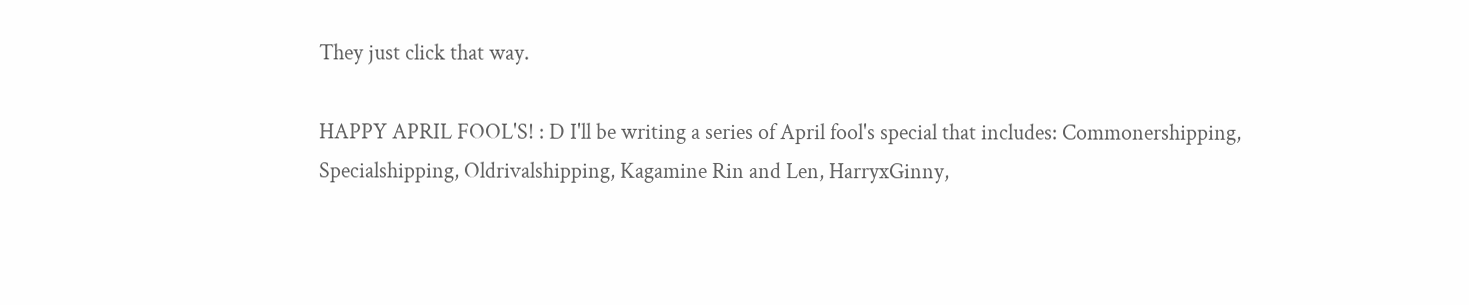They just click that way.

HAPPY APRIL FOOL'S! : D I'll be writing a series of April fool's special that includes: Commonershipping, Specialshipping, Oldrivalshipping, Kagamine Rin and Len, HarryxGinny,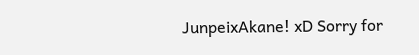JunpeixAkane! xD Sorry for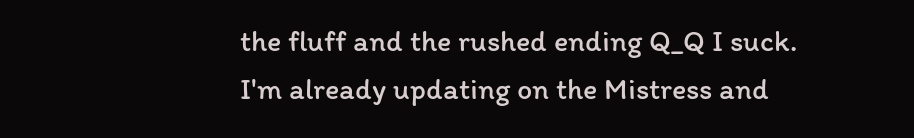the fluff and the rushed ending Q_Q I suck. I'm already updating on the Mistress and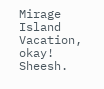Mirage Island Vacation, okay! Sheesh.